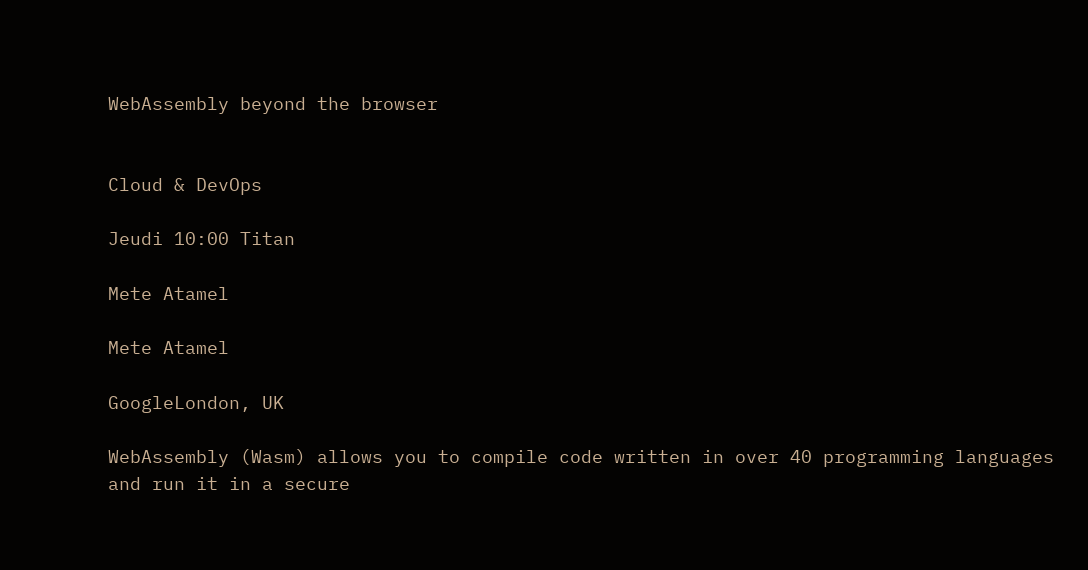WebAssembly beyond the browser


Cloud & DevOps

Jeudi 10:00 Titan

Mete Atamel

Mete Atamel

GoogleLondon, UK

WebAssembly (Wasm) allows you to compile code written in over 40 programming languages and run it in a secure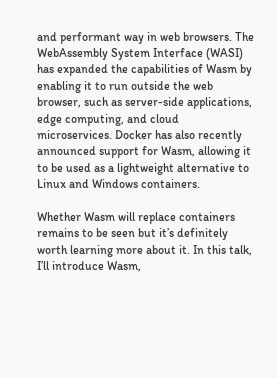and performant way in web browsers. The WebAssembly System Interface (WASI) has expanded the capabilities of Wasm by enabling it to run outside the web browser, such as server-side applications, edge computing, and cloud microservices. Docker has also recently announced support for Wasm, allowing it to be used as a lightweight alternative to Linux and Windows containers.

Whether Wasm will replace containers remains to be seen but it’s definitely worth learning more about it. In this talk, I’ll introduce Wasm,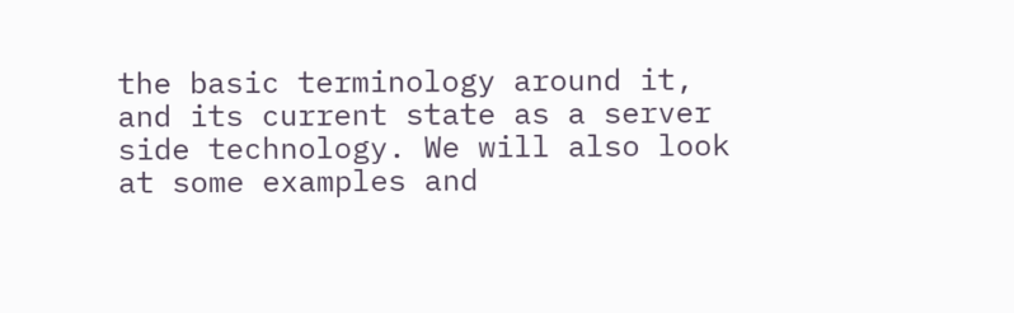the basic terminology around it, and its current state as a server side technology. We will also look at some examples and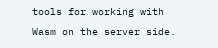tools for working with Wasm on the server side.